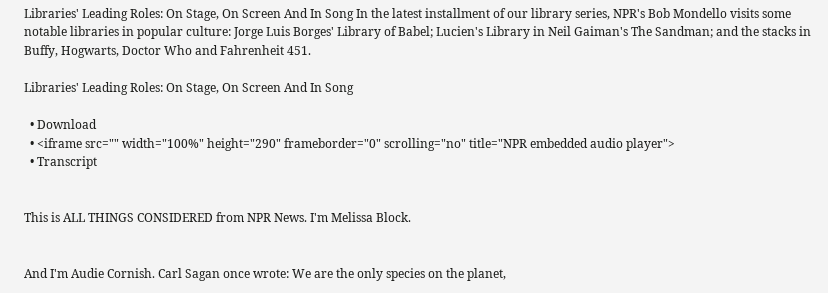Libraries' Leading Roles: On Stage, On Screen And In Song In the latest installment of our library series, NPR's Bob Mondello visits some notable libraries in popular culture: Jorge Luis Borges' Library of Babel; Lucien's Library in Neil Gaiman's The Sandman; and the stacks in Buffy, Hogwarts, Doctor Who and Fahrenheit 451.

Libraries' Leading Roles: On Stage, On Screen And In Song

  • Download
  • <iframe src="" width="100%" height="290" frameborder="0" scrolling="no" title="NPR embedded audio player">
  • Transcript


This is ALL THINGS CONSIDERED from NPR News. I'm Melissa Block.


And I'm Audie Cornish. Carl Sagan once wrote: We are the only species on the planet,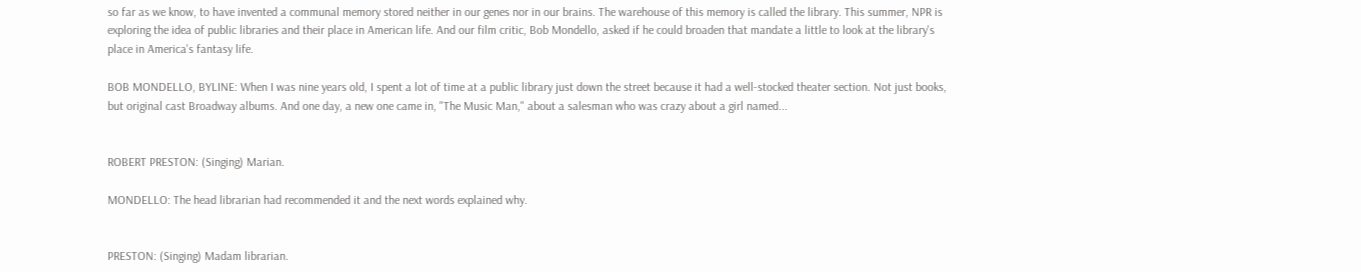so far as we know, to have invented a communal memory stored neither in our genes nor in our brains. The warehouse of this memory is called the library. This summer, NPR is exploring the idea of public libraries and their place in American life. And our film critic, Bob Mondello, asked if he could broaden that mandate a little to look at the library's place in America's fantasy life.

BOB MONDELLO, BYLINE: When I was nine years old, I spent a lot of time at a public library just down the street because it had a well-stocked theater section. Not just books, but original cast Broadway albums. And one day, a new one came in, "The Music Man," about a salesman who was crazy about a girl named...


ROBERT PRESTON: (Singing) Marian.

MONDELLO: The head librarian had recommended it and the next words explained why.


PRESTON: (Singing) Madam librarian.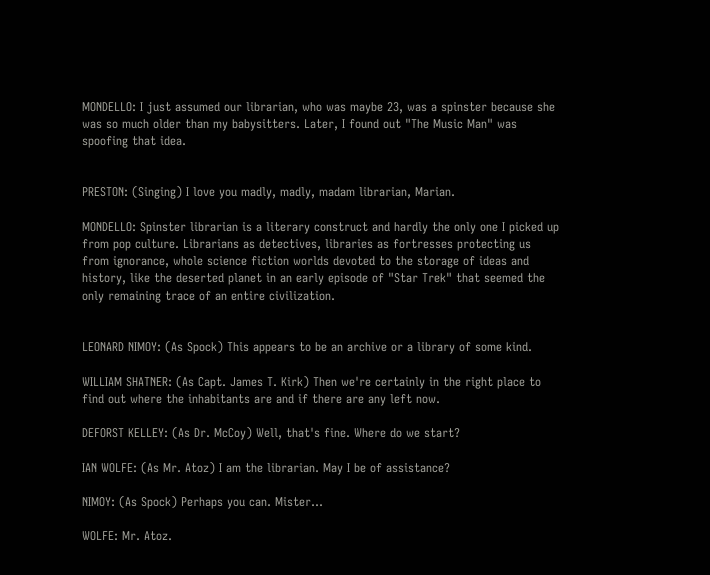MONDELLO: I just assumed our librarian, who was maybe 23, was a spinster because she was so much older than my babysitters. Later, I found out "The Music Man" was spoofing that idea.


PRESTON: (Singing) I love you madly, madly, madam librarian, Marian.

MONDELLO: Spinster librarian is a literary construct and hardly the only one I picked up from pop culture. Librarians as detectives, libraries as fortresses protecting us from ignorance, whole science fiction worlds devoted to the storage of ideas and history, like the deserted planet in an early episode of "Star Trek" that seemed the only remaining trace of an entire civilization.


LEONARD NIMOY: (As Spock) This appears to be an archive or a library of some kind.

WILLIAM SHATNER: (As Capt. James T. Kirk) Then we're certainly in the right place to find out where the inhabitants are and if there are any left now.

DEFORST KELLEY: (As Dr. McCoy) Well, that's fine. Where do we start?

IAN WOLFE: (As Mr. Atoz) I am the librarian. May I be of assistance?

NIMOY: (As Spock) Perhaps you can. Mister...

WOLFE: Mr. Atoz.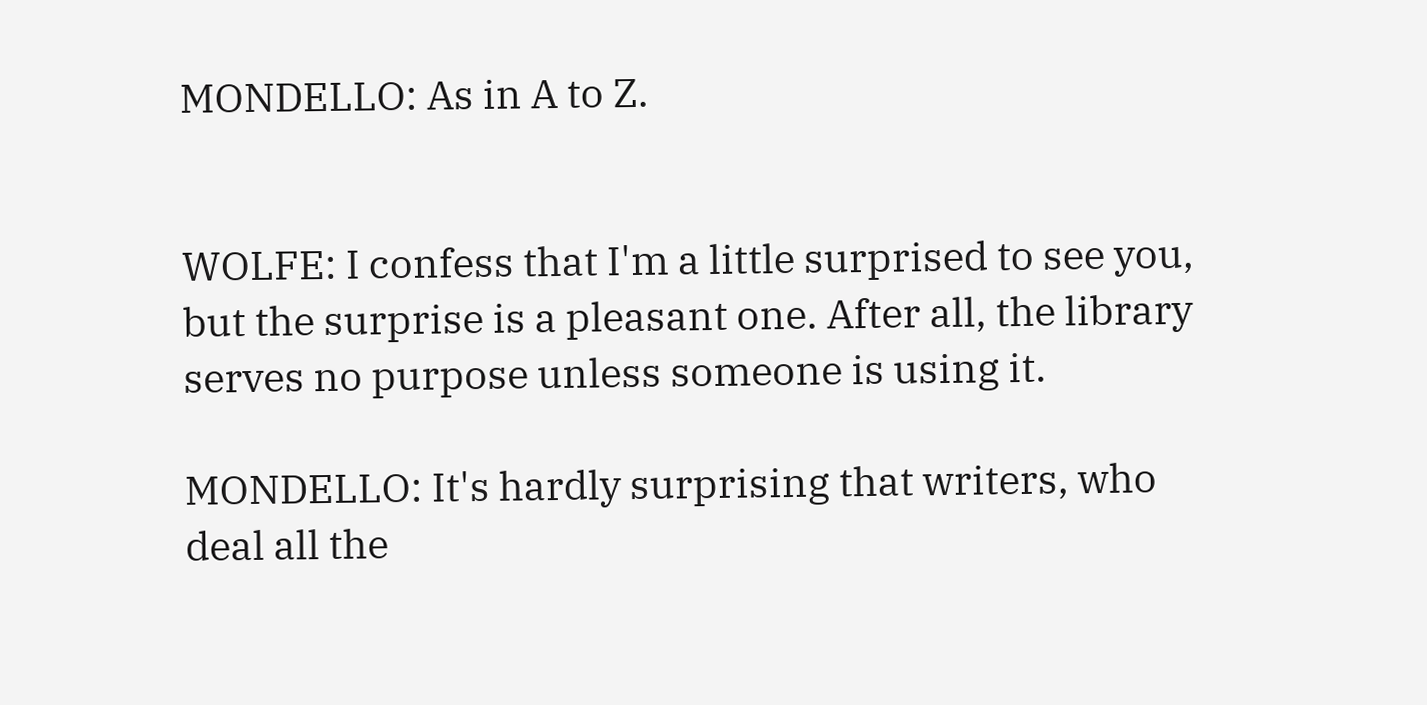MONDELLO: As in A to Z.


WOLFE: I confess that I'm a little surprised to see you, but the surprise is a pleasant one. After all, the library serves no purpose unless someone is using it.

MONDELLO: It's hardly surprising that writers, who deal all the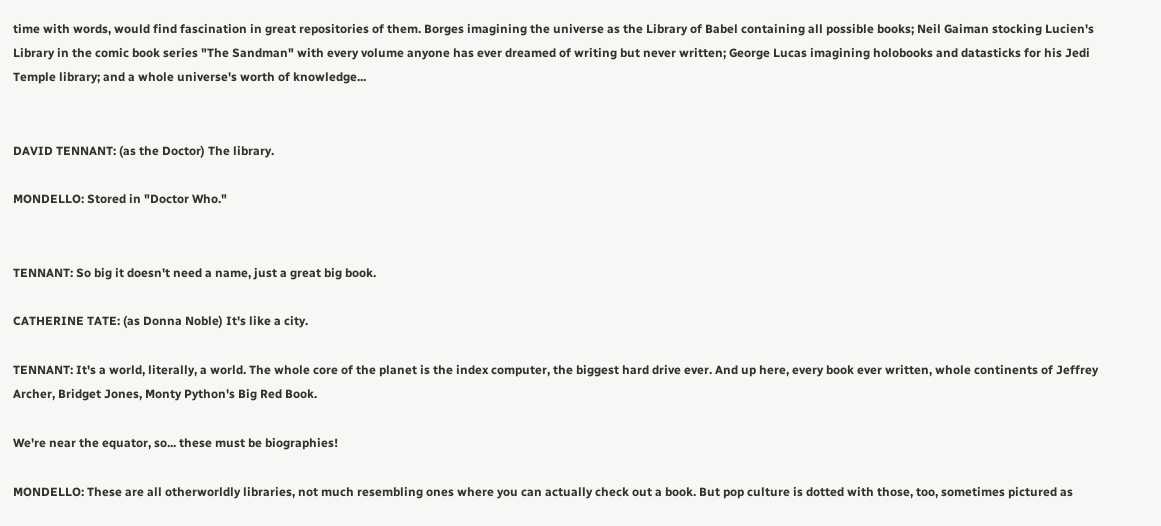time with words, would find fascination in great repositories of them. Borges imagining the universe as the Library of Babel containing all possible books; Neil Gaiman stocking Lucien's Library in the comic book series "The Sandman" with every volume anyone has ever dreamed of writing but never written; George Lucas imagining holobooks and datasticks for his Jedi Temple library; and a whole universe's worth of knowledge...


DAVID TENNANT: (as the Doctor) The library.

MONDELLO: Stored in "Doctor Who."


TENNANT: So big it doesn't need a name, just a great big book.

CATHERINE TATE: (as Donna Noble) It's like a city.

TENNANT: It's a world, literally, a world. The whole core of the planet is the index computer, the biggest hard drive ever. And up here, every book ever written, whole continents of Jeffrey Archer, Bridget Jones, Monty Python's Big Red Book.

We're near the equator, so... these must be biographies!

MONDELLO: These are all otherworldly libraries, not much resembling ones where you can actually check out a book. But pop culture is dotted with those, too, sometimes pictured as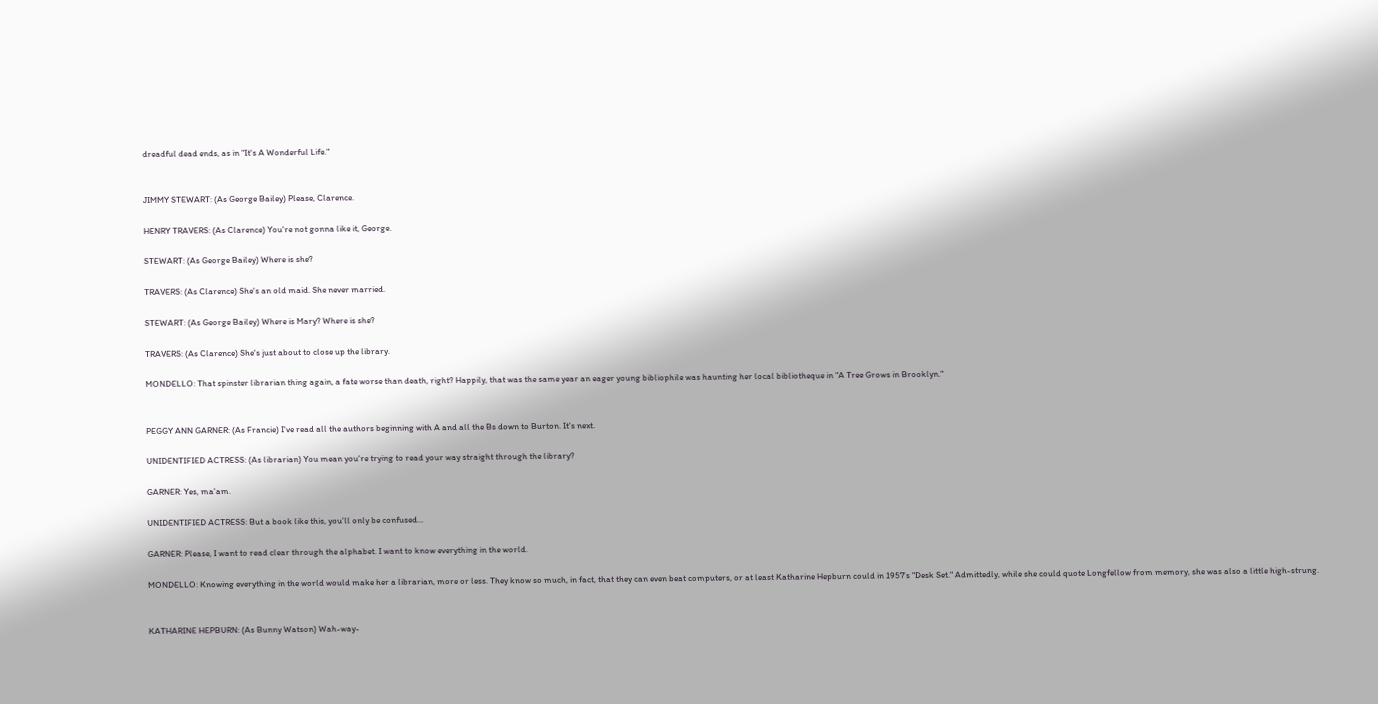dreadful dead ends, as in "It's A Wonderful Life."


JIMMY STEWART: (As George Bailey) Please, Clarence.

HENRY TRAVERS: (As Clarence) You're not gonna like it, George.

STEWART: (As George Bailey) Where is she?

TRAVERS: (As Clarence) She's an old maid. She never married.

STEWART: (As George Bailey) Where is Mary? Where is she?

TRAVERS: (As Clarence) She's just about to close up the library.

MONDELLO: That spinster librarian thing again, a fate worse than death, right? Happily, that was the same year an eager young bibliophile was haunting her local bibliotheque in "A Tree Grows in Brooklyn."


PEGGY ANN GARNER: (As Francie) I've read all the authors beginning with A and all the Bs down to Burton. It's next.

UNIDENTIFIED ACTRESS: (As librarian) You mean you're trying to read your way straight through the library?

GARNER: Yes, ma'am.

UNIDENTIFIED ACTRESS: But a book like this, you'll only be confused...

GARNER: Please, I want to read clear through the alphabet. I want to know everything in the world.

MONDELLO: Knowing everything in the world would make her a librarian, more or less. They know so much, in fact, that they can even beat computers, or at least Katharine Hepburn could in 1957's "Desk Set." Admittedly, while she could quote Longfellow from memory, she was also a little high-strung.


KATHARINE HEPBURN: (As Bunny Watson) Wah-way-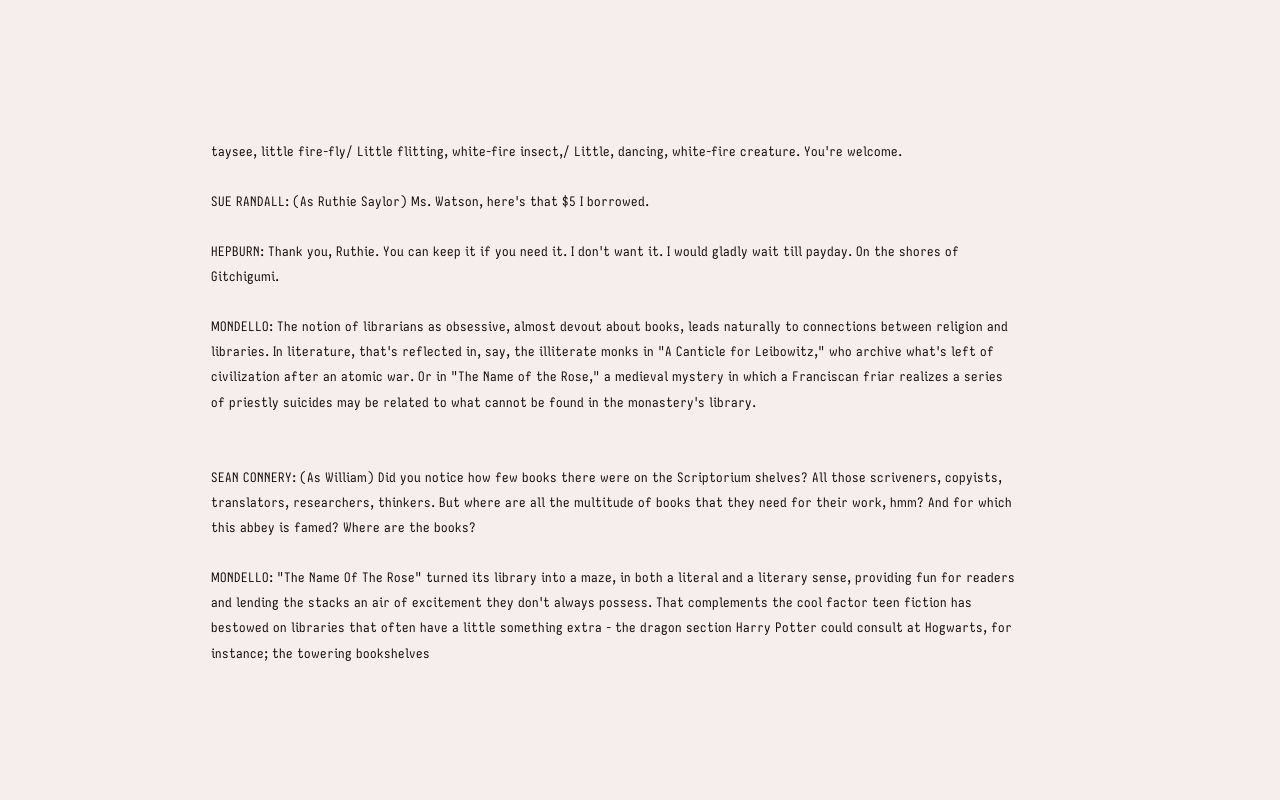taysee, little fire-fly/ Little flitting, white-fire insect,/ Little, dancing, white-fire creature. You're welcome.

SUE RANDALL: (As Ruthie Saylor) Ms. Watson, here's that $5 I borrowed.

HEPBURN: Thank you, Ruthie. You can keep it if you need it. I don't want it. I would gladly wait till payday. On the shores of Gitchigumi.

MONDELLO: The notion of librarians as obsessive, almost devout about books, leads naturally to connections between religion and libraries. In literature, that's reflected in, say, the illiterate monks in "A Canticle for Leibowitz," who archive what's left of civilization after an atomic war. Or in "The Name of the Rose," a medieval mystery in which a Franciscan friar realizes a series of priestly suicides may be related to what cannot be found in the monastery's library.


SEAN CONNERY: (As William) Did you notice how few books there were on the Scriptorium shelves? All those scriveners, copyists, translators, researchers, thinkers. But where are all the multitude of books that they need for their work, hmm? And for which this abbey is famed? Where are the books?

MONDELLO: "The Name Of The Rose" turned its library into a maze, in both a literal and a literary sense, providing fun for readers and lending the stacks an air of excitement they don't always possess. That complements the cool factor teen fiction has bestowed on libraries that often have a little something extra - the dragon section Harry Potter could consult at Hogwarts, for instance; the towering bookshelves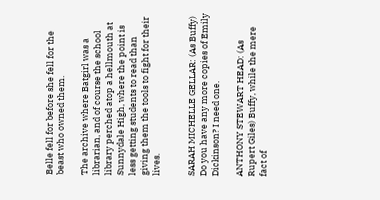Belle fell for before she fell for the beast who owned them.

The archive where Batgirl was a librarian, and of course the school library perched atop a hellmouth at Sunnydale High, where the point is less getting students to read than giving them the tools to fight for their lives.


SARAH MICHELLE GELLAR: (As Buffy) Do you have any more copies of Emily Dickinson? I need one.

ANTHONY STEWART HEAD: (As Rupert Giles) Buffy, while the mere fact of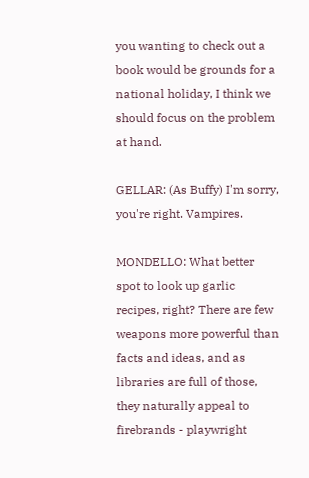you wanting to check out a book would be grounds for a national holiday, I think we should focus on the problem at hand.

GELLAR: (As Buffy) I'm sorry, you're right. Vampires.

MONDELLO: What better spot to look up garlic recipes, right? There are few weapons more powerful than facts and ideas, and as libraries are full of those, they naturally appeal to firebrands - playwright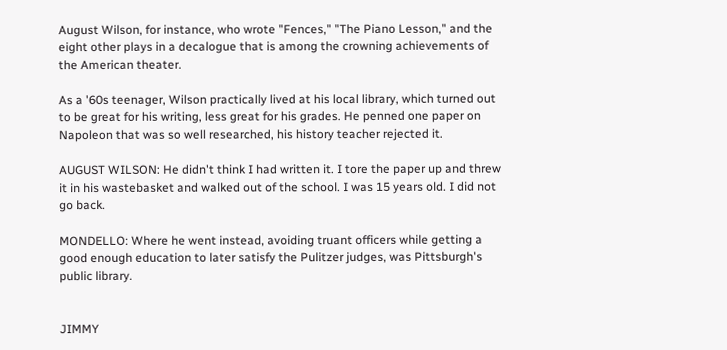August Wilson, for instance, who wrote "Fences," "The Piano Lesson," and the eight other plays in a decalogue that is among the crowning achievements of the American theater.

As a '60s teenager, Wilson practically lived at his local library, which turned out to be great for his writing, less great for his grades. He penned one paper on Napoleon that was so well researched, his history teacher rejected it.

AUGUST WILSON: He didn't think I had written it. I tore the paper up and threw it in his wastebasket and walked out of the school. I was 15 years old. I did not go back.

MONDELLO: Where he went instead, avoiding truant officers while getting a good enough education to later satisfy the Pulitzer judges, was Pittsburgh's public library.


JIMMY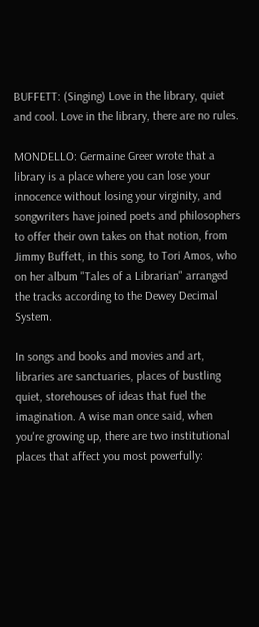BUFFETT: (Singing) Love in the library, quiet and cool. Love in the library, there are no rules.

MONDELLO: Germaine Greer wrote that a library is a place where you can lose your innocence without losing your virginity, and songwriters have joined poets and philosophers to offer their own takes on that notion, from Jimmy Buffett, in this song, to Tori Amos, who on her album "Tales of a Librarian" arranged the tracks according to the Dewey Decimal System.

In songs and books and movies and art, libraries are sanctuaries, places of bustling quiet, storehouses of ideas that fuel the imagination. A wise man once said, when you're growing up, there are two institutional places that affect you most powerfully: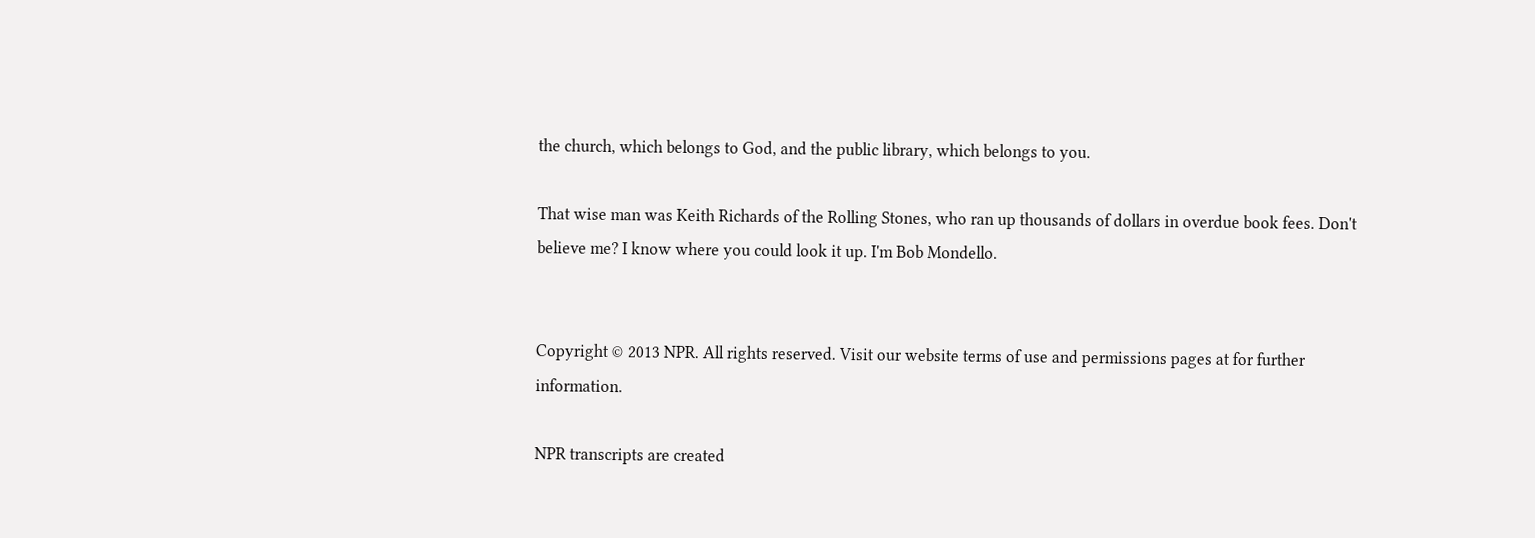the church, which belongs to God, and the public library, which belongs to you.

That wise man was Keith Richards of the Rolling Stones, who ran up thousands of dollars in overdue book fees. Don't believe me? I know where you could look it up. I'm Bob Mondello.


Copyright © 2013 NPR. All rights reserved. Visit our website terms of use and permissions pages at for further information.

NPR transcripts are created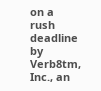on a rush deadline by Verb8tm, Inc., an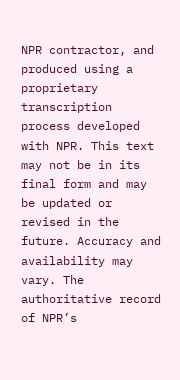NPR contractor, and produced using a proprietary transcription process developed with NPR. This text may not be in its final form and may be updated or revised in the future. Accuracy and availability may vary. The authoritative record of NPR’s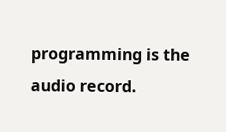programming is the audio record.